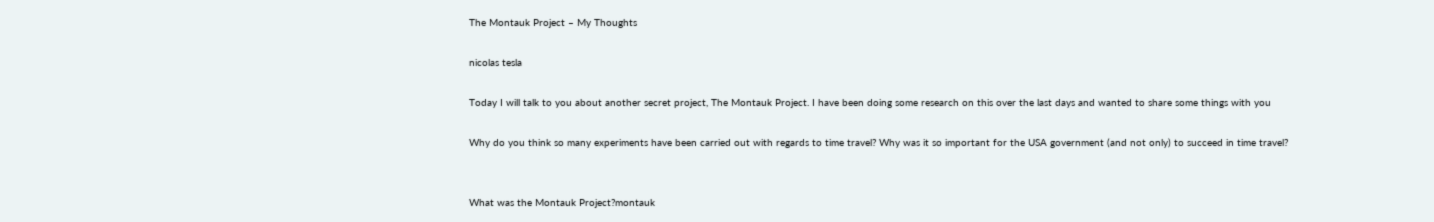The Montauk Project – My Thoughts

nicolas tesla

Today I will talk to you about another secret project, The Montauk Project. I have been doing some research on this over the last days and wanted to share some things with you

Why do you think so many experiments have been carried out with regards to time travel? Why was it so important for the USA government (and not only) to succeed in time travel?


What was the Montauk Project?montauk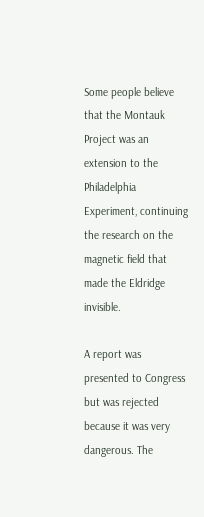Some people believe that the Montauk Project was an extension to the Philadelphia Experiment, continuing the research on the magnetic field that made the Eldridge invisible.

A report was presented to Congress but was rejected because it was very dangerous. The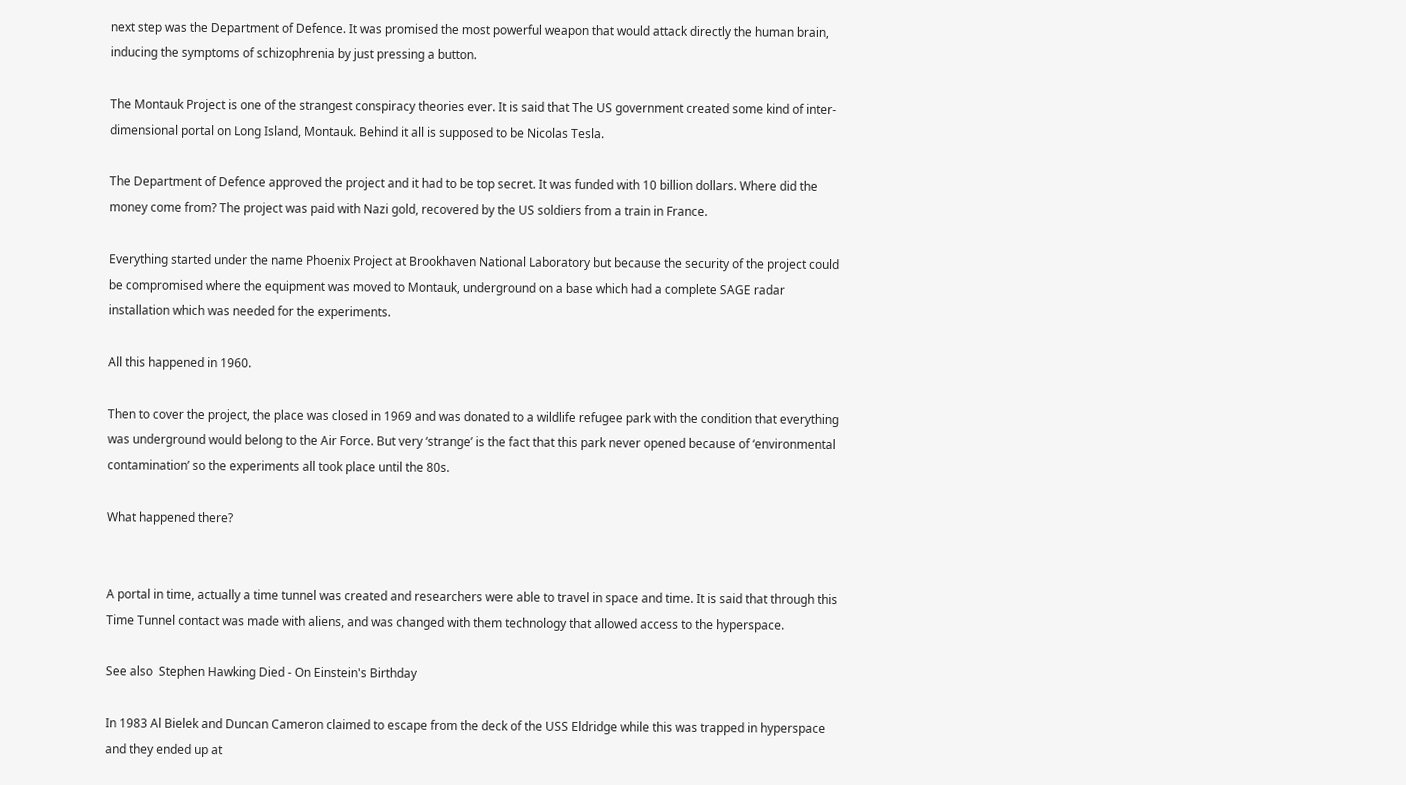next step was the Department of Defence. It was promised the most powerful weapon that would attack directly the human brain, inducing the symptoms of schizophrenia by just pressing a button.

The Montauk Project is one of the strangest conspiracy theories ever. It is said that The US government created some kind of inter-dimensional portal on Long Island, Montauk. Behind it all is supposed to be Nicolas Tesla.

The Department of Defence approved the project and it had to be top secret. It was funded with 10 billion dollars. Where did the money come from? The project was paid with Nazi gold, recovered by the US soldiers from a train in France.

Everything started under the name Phoenix Project at Brookhaven National Laboratory but because the security of the project could be compromised where the equipment was moved to Montauk, underground on a base which had a complete SAGE radar installation which was needed for the experiments.

All this happened in 1960.

Then to cover the project, the place was closed in 1969 and was donated to a wildlife refugee park with the condition that everything was underground would belong to the Air Force. But very ‘strange’ is the fact that this park never opened because of ‘environmental contamination’ so the experiments all took place until the 80s.

What happened there?


A portal in time, actually a time tunnel was created and researchers were able to travel in space and time. It is said that through this Time Tunnel contact was made with aliens, and was changed with them technology that allowed access to the hyperspace.

See also  Stephen Hawking Died - On Einstein's Birthday

In 1983 Al Bielek and Duncan Cameron claimed to escape from the deck of the USS Eldridge while this was trapped in hyperspace and they ended up at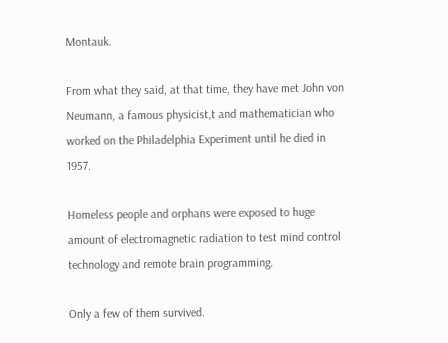Montauk.

From what they said, at that time, they have met John von Neumann, a famous physicist,t and mathematician who worked on the Philadelphia Experiment until he died in 1957.

Homeless people and orphans were exposed to huge amount of electromagnetic radiation to test mind control technology and remote brain programming.

Only a few of them survived.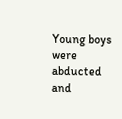Young boys were abducted and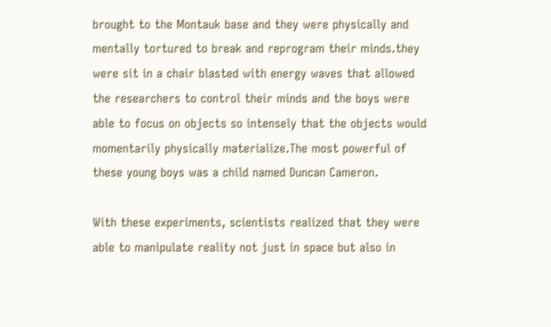brought to the Montauk base and they were physically and mentally tortured to break and reprogram their minds.they were sit in a chair blasted with energy waves that allowed the researchers to control their minds and the boys were able to focus on objects so intensely that the objects would momentarily physically materialize.The most powerful of these young boys was a child named Duncan Cameron.

With these experiments, scientists realized that they were able to manipulate reality not just in space but also in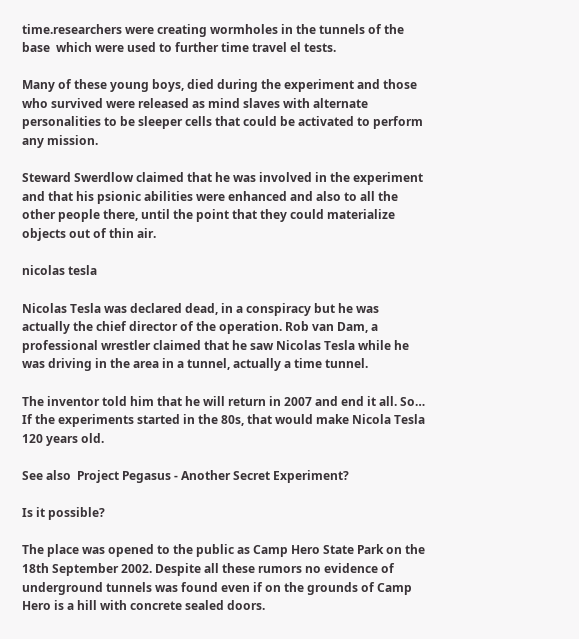time.researchers were creating wormholes in the tunnels of the base  which were used to further time travel el tests.

Many of these young boys, died during the experiment and those who survived were released as mind slaves with alternate personalities to be sleeper cells that could be activated to perform any mission.

Steward Swerdlow claimed that he was involved in the experiment and that his psionic abilities were enhanced and also to all the other people there, until the point that they could materialize objects out of thin air.

nicolas tesla

Nicolas Tesla was declared dead, in a conspiracy but he was actually the chief director of the operation. Rob van Dam, a professional wrestler claimed that he saw Nicolas Tesla while he was driving in the area in a tunnel, actually a time tunnel.

The inventor told him that he will return in 2007 and end it all. So… If the experiments started in the 80s, that would make Nicola Tesla 120 years old.

See also  Project Pegasus - Another Secret Experiment?

Is it possible?

The place was opened to the public as Camp Hero State Park on the 18th September 2002. Despite all these rumors no evidence of underground tunnels was found even if on the grounds of Camp Hero is a hill with concrete sealed doors.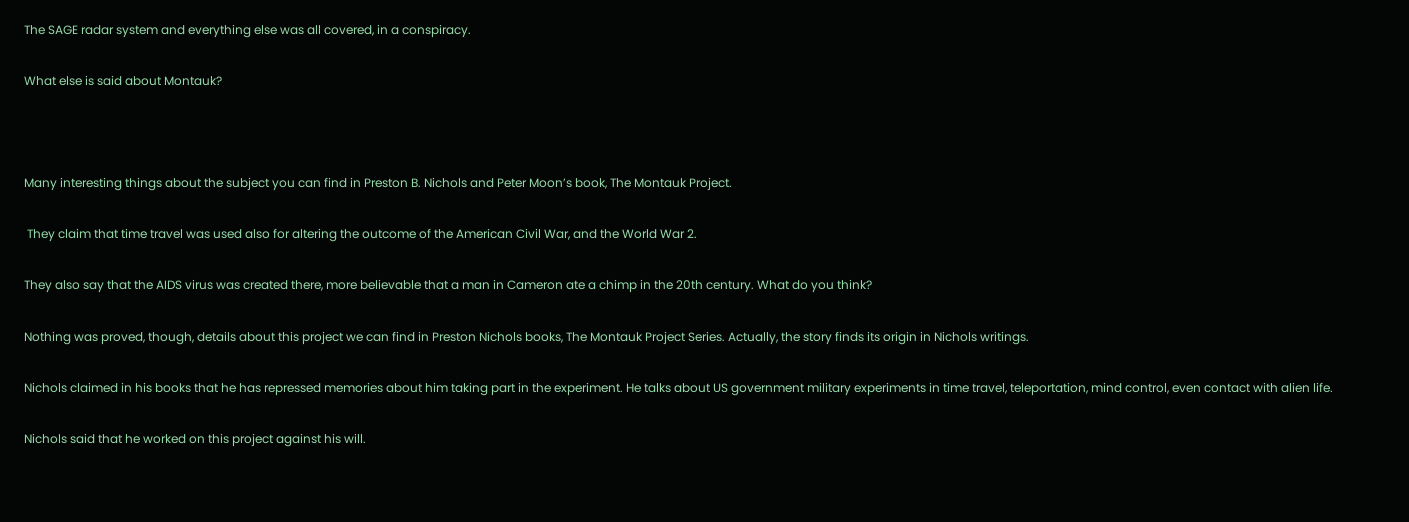The SAGE radar system and everything else was all covered, in a conspiracy.

What else is said about Montauk?



Many interesting things about the subject you can find in Preston B. Nichols and Peter Moon’s book, The Montauk Project.

 They claim that time travel was used also for altering the outcome of the American Civil War, and the World War 2.

They also say that the AIDS virus was created there, more believable that a man in Cameron ate a chimp in the 20th century. What do you think?

Nothing was proved, though, details about this project we can find in Preston Nichols books, The Montauk Project Series. Actually, the story finds its origin in Nichols writings.

Nichols claimed in his books that he has repressed memories about him taking part in the experiment. He talks about US government military experiments in time travel, teleportation, mind control, even contact with alien life.

Nichols said that he worked on this project against his will.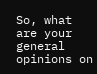So, what are your general opinions on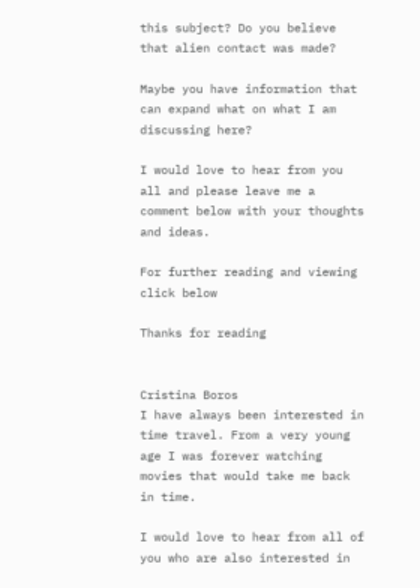this subject? Do you believe that alien contact was made?

Maybe you have information that can expand what on what I am discussing here?

I would love to hear from you all and please leave me a comment below with your thoughts and ideas.

For further reading and viewing click below

Thanks for reading


Cristina Boros
I have always been interested in time travel. From a very young age I was forever watching movies that would take me back in time.

I would love to hear from all of you who are also interested in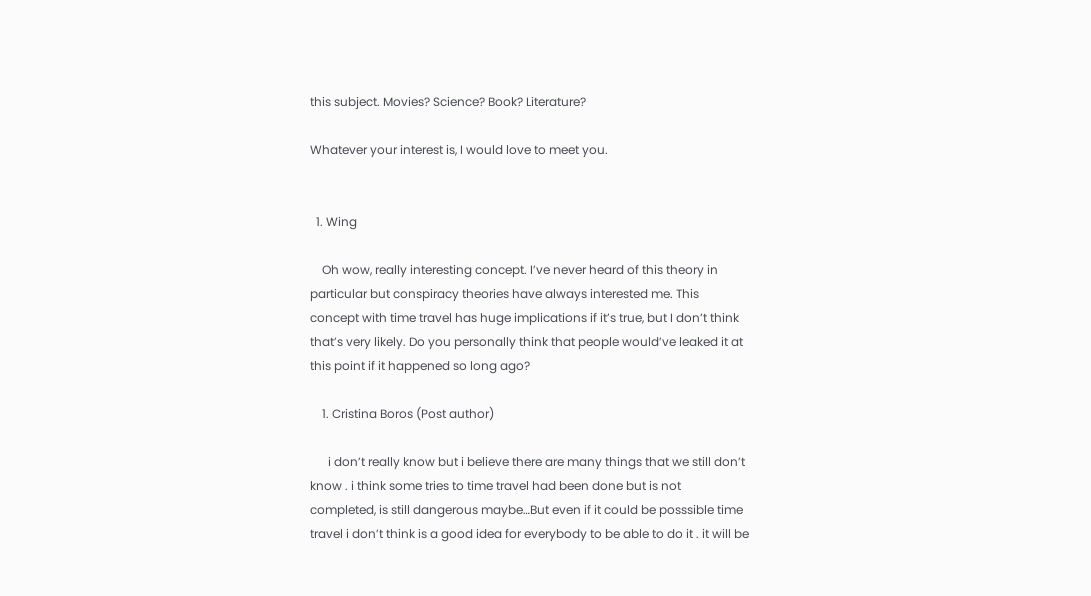this subject. Movies? Science? Book? Literature?

Whatever your interest is, I would love to meet you.


  1. Wing

    Oh wow, really interesting concept. I’ve never heard of this theory in particular but conspiracy theories have always interested me. This concept with time travel has huge implications if it’s true, but I don’t think that’s very likely. Do you personally think that people would’ve leaked it at this point if it happened so long ago?

    1. Cristina Boros (Post author)

      i don’t really know but i believe there are many things that we still don’t know . i think some tries to time travel had been done but is not completed, is still dangerous maybe…But even if it could be posssible time travel i don’t think is a good idea for everybody to be able to do it . it will be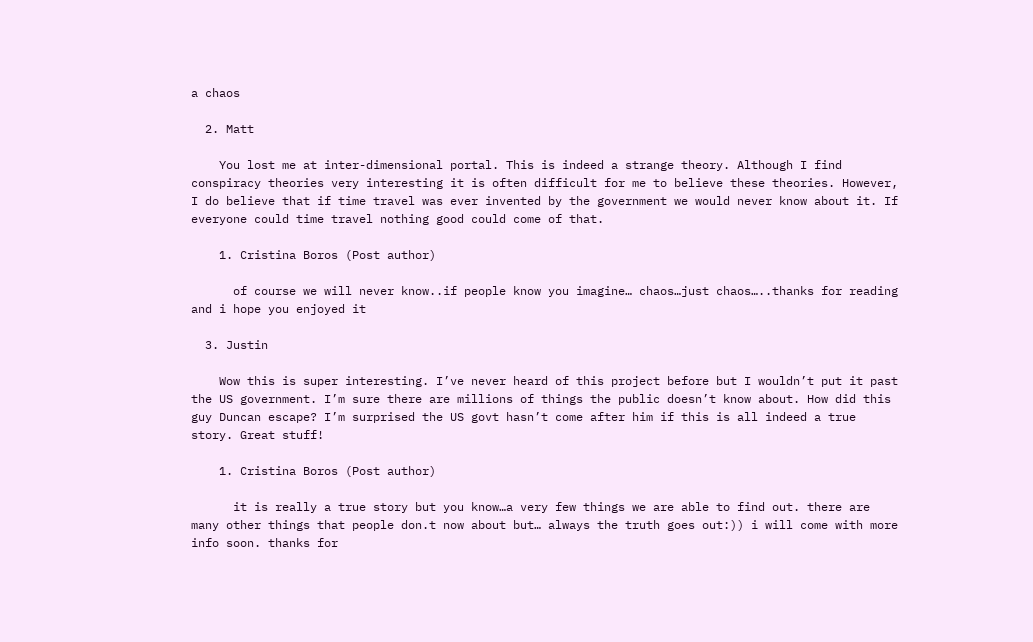a chaos

  2. Matt

    You lost me at inter-dimensional portal. This is indeed a strange theory. Although I find conspiracy theories very interesting it is often difficult for me to believe these theories. However, I do believe that if time travel was ever invented by the government we would never know about it. If everyone could time travel nothing good could come of that.

    1. Cristina Boros (Post author)

      of course we will never know..if people know you imagine… chaos…just chaos…..thanks for reading and i hope you enjoyed it

  3. Justin

    Wow this is super interesting. I’ve never heard of this project before but I wouldn’t put it past the US government. I’m sure there are millions of things the public doesn’t know about. How did this guy Duncan escape? I’m surprised the US govt hasn’t come after him if this is all indeed a true story. Great stuff!

    1. Cristina Boros (Post author)

      it is really a true story but you know…a very few things we are able to find out. there are many other things that people don.t now about but… always the truth goes out:)) i will come with more info soon. thanks for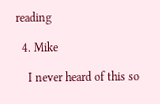reading

  4. Mike

    I never heard of this so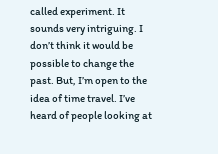called experiment. It sounds very intriguing. I don’t think it would be possible to change the past. But, I’m open to the idea of time travel. I’ve heard of people looking at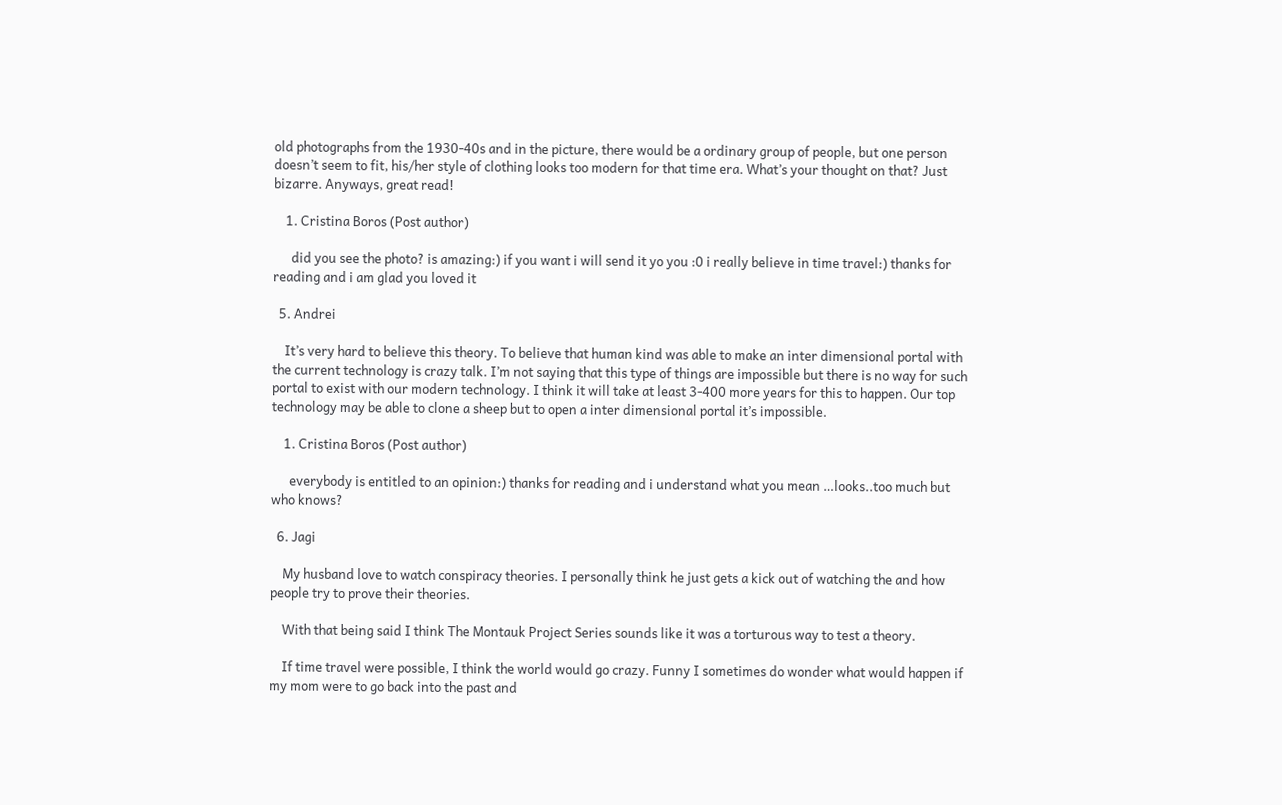old photographs from the 1930-40s and in the picture, there would be a ordinary group of people, but one person doesn’t seem to fit, his/her style of clothing looks too modern for that time era. What’s your thought on that? Just bizarre. Anyways, great read!

    1. Cristina Boros (Post author)

      did you see the photo? is amazing:) if you want i will send it yo you :0 i really believe in time travel:) thanks for reading and i am glad you loved it

  5. Andrei

    It’s very hard to believe this theory. To believe that human kind was able to make an inter dimensional portal with the current technology is crazy talk. I’m not saying that this type of things are impossible but there is no way for such portal to exist with our modern technology. I think it will take at least 3-400 more years for this to happen. Our top technology may be able to clone a sheep but to open a inter dimensional portal it’s impossible.

    1. Cristina Boros (Post author)

      everybody is entitled to an opinion:) thanks for reading and i understand what you mean …looks..too much but who knows?

  6. Jagi

    My husband love to watch conspiracy theories. I personally think he just gets a kick out of watching the and how people try to prove their theories.

    With that being said I think The Montauk Project Series sounds like it was a torturous way to test a theory.

    If time travel were possible, I think the world would go crazy. Funny I sometimes do wonder what would happen if my mom were to go back into the past and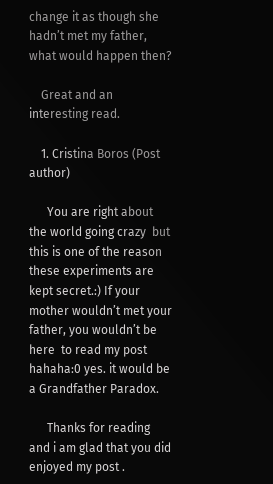change it as though she hadn’t met my father, what would happen then?

    Great and an interesting read.

    1. Cristina Boros (Post author)

      You are right about the world going crazy  but this is one of the reason these experiments are kept secret.:) If your mother wouldn’t met your father, you wouldn’t be here  to read my post  hahaha:0 yes. it would be a Grandfather Paradox.

      Thanks for reading and i am glad that you did enjoyed my post .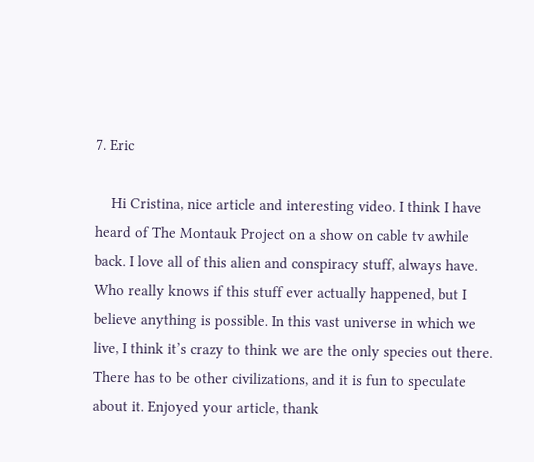7. Eric

    Hi Cristina, nice article and interesting video. I think I have heard of The Montauk Project on a show on cable tv awhile back. I love all of this alien and conspiracy stuff, always have. Who really knows if this stuff ever actually happened, but I believe anything is possible. In this vast universe in which we live, I think it’s crazy to think we are the only species out there. There has to be other civilizations, and it is fun to speculate about it. Enjoyed your article, thank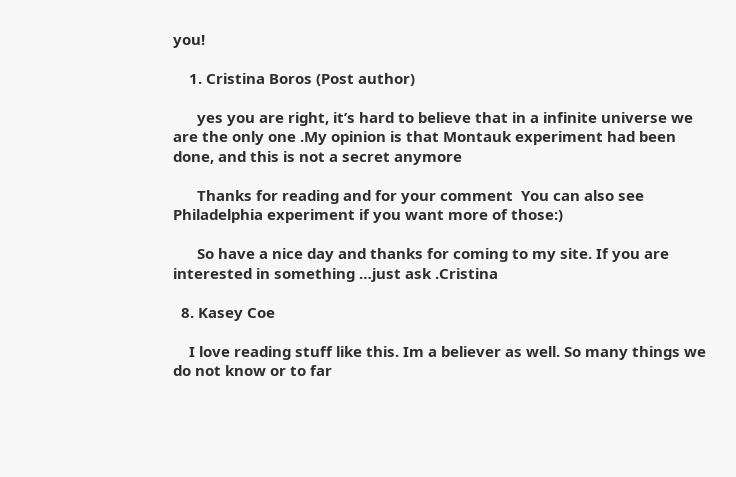you!

    1. Cristina Boros (Post author)

      yes you are right, it’s hard to believe that in a infinite universe we are the only one .My opinion is that Montauk experiment had been done, and this is not a secret anymore

      Thanks for reading and for your comment  You can also see Philadelphia experiment if you want more of those:)

      So have a nice day and thanks for coming to my site. If you are interested in something …just ask .Cristina

  8. Kasey Coe

    I love reading stuff like this. Im a believer as well. So many things we do not know or to far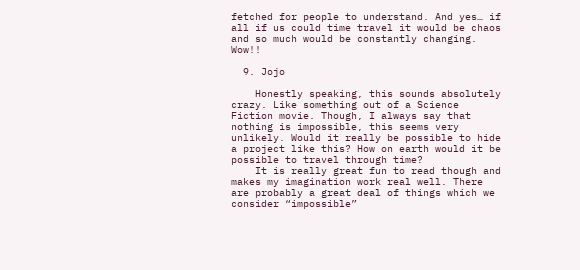fetched for people to understand. And yes… if all if us could time travel it would be chaos and so much would be constantly changing. Wow!!

  9. Jojo

    Honestly speaking, this sounds absolutely crazy. Like something out of a Science Fiction movie. Though, I always say that nothing is impossible, this seems very unlikely. Would it really be possible to hide a project like this? How on earth would it be possible to travel through time?
    It is really great fun to read though and makes my imagination work real well. There are probably a great deal of things which we consider “impossible”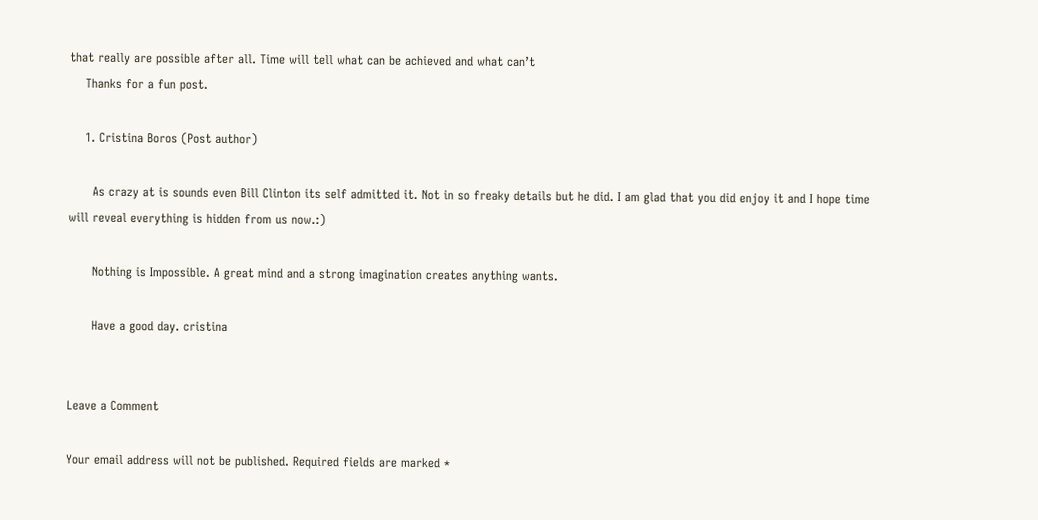that really are possible after all. Time will tell what can be achieved and what can’t
    Thanks for a fun post.

    1. Cristina Boros (Post author)

      As crazy at is sounds even Bill Clinton its self admitted it. Not in so freaky details but he did. I am glad that you did enjoy it and I hope time will reveal everything is hidden from us now.:)

      Nothing is Impossible. A great mind and a strong imagination creates anything wants.

      Have a good day. cristina


Leave a Comment

Your email address will not be published. Required fields are marked *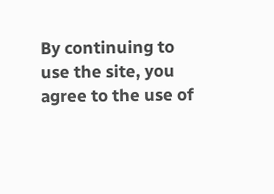By continuing to use the site, you agree to the use of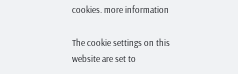cookies. more information

The cookie settings on this website are set to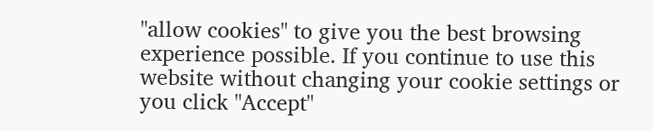"allow cookies" to give you the best browsing experience possible. If you continue to use this website without changing your cookie settings or you click "Accept"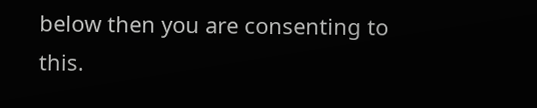below then you are consenting to this.